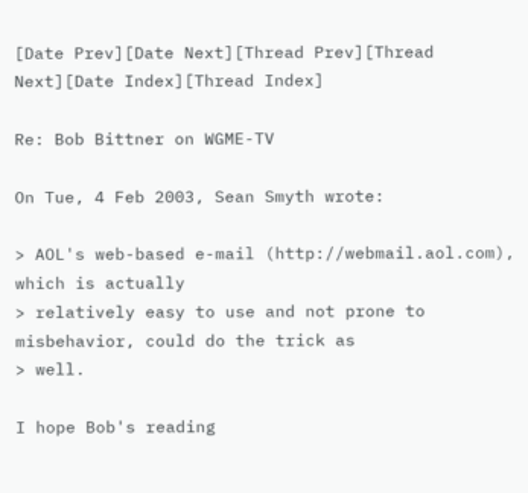[Date Prev][Date Next][Thread Prev][Thread Next][Date Index][Thread Index]

Re: Bob Bittner on WGME-TV

On Tue, 4 Feb 2003, Sean Smyth wrote:

> AOL's web-based e-mail (http://webmail.aol.com), which is actually
> relatively easy to use and not prone to misbehavior, could do the trick as
> well.

I hope Bob's reading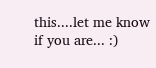this....let me know if you are... :)